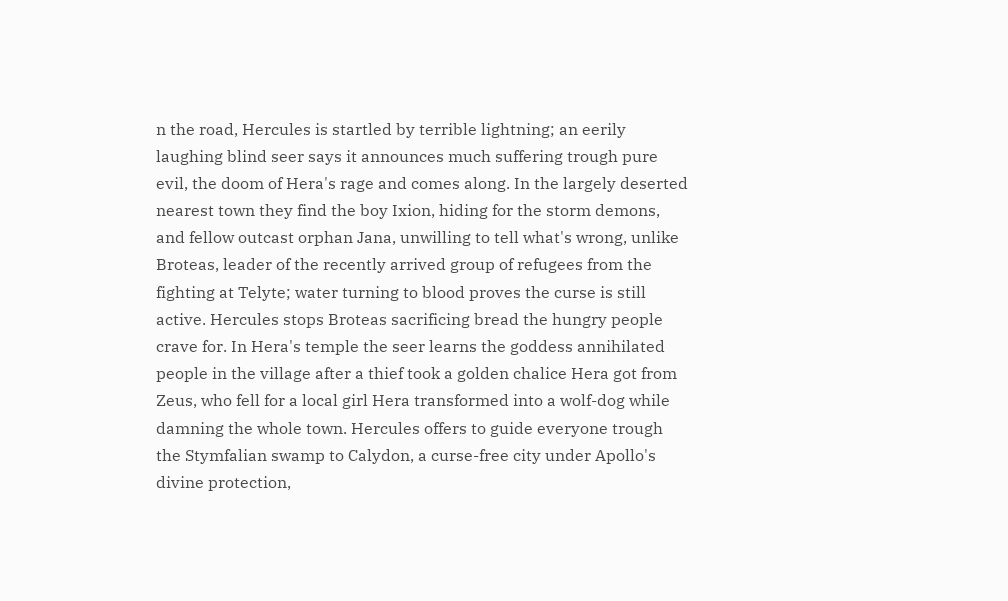n the road, Hercules is startled by terrible lightning; an eerily laughing blind seer says it announces much suffering trough pure evil, the doom of Hera's rage and comes along. In the largely deserted nearest town they find the boy Ixion, hiding for the storm demons, and fellow outcast orphan Jana, unwilling to tell what's wrong, unlike Broteas, leader of the recently arrived group of refugees from the fighting at Telyte; water turning to blood proves the curse is still active. Hercules stops Broteas sacrificing bread the hungry people crave for. In Hera's temple the seer learns the goddess annihilated people in the village after a thief took a golden chalice Hera got from Zeus, who fell for a local girl Hera transformed into a wolf-dog while damning the whole town. Hercules offers to guide everyone trough the Stymfalian swamp to Calydon, a curse-free city under Apollo's divine protection,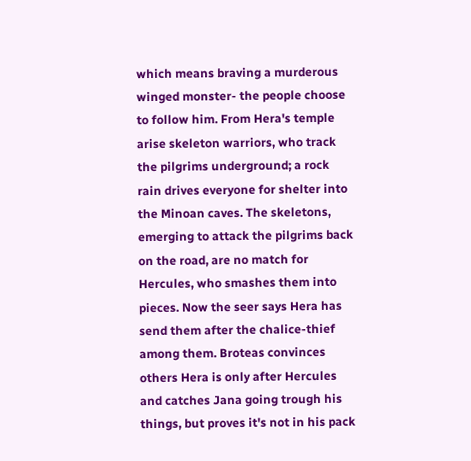which means braving a murderous winged monster- the people choose to follow him. From Hera's temple arise skeleton warriors, who track the pilgrims underground; a rock rain drives everyone for shelter into the Minoan caves. The skeletons, emerging to attack the pilgrims back on the road, are no match for Hercules, who smashes them into pieces. Now the seer says Hera has send them after the chalice-thief among them. Broteas convinces others Hera is only after Hercules and catches Jana going trough his things, but proves it's not in his pack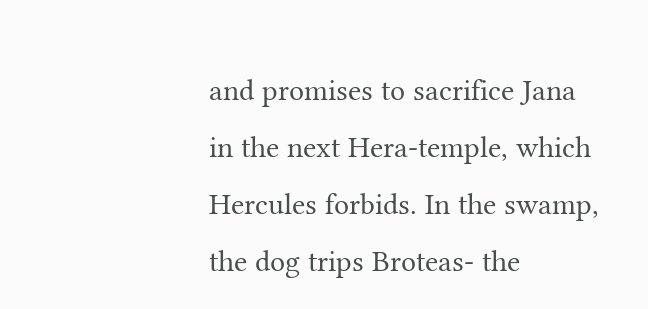and promises to sacrifice Jana in the next Hera-temple, which Hercules forbids. In the swamp, the dog trips Broteas- the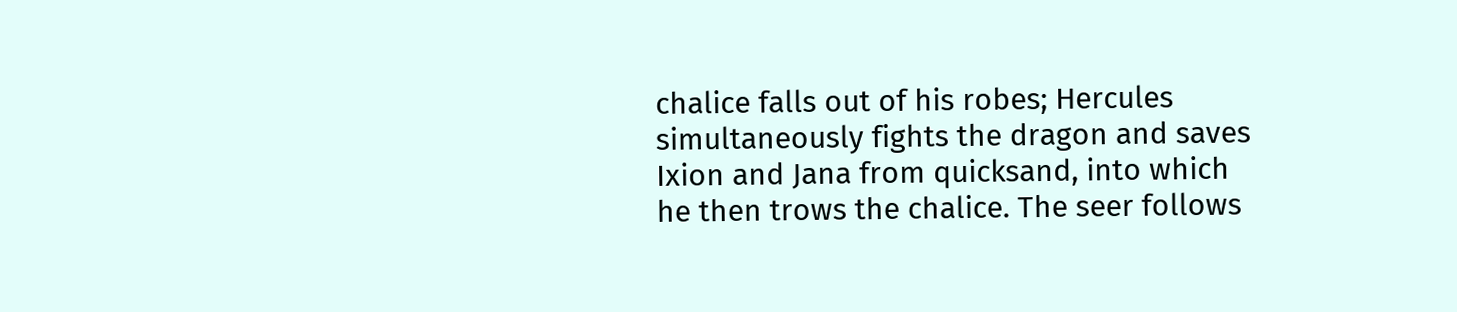chalice falls out of his robes; Hercules simultaneously fights the dragon and saves Ixion and Jana from quicksand, into which he then trows the chalice. The seer follows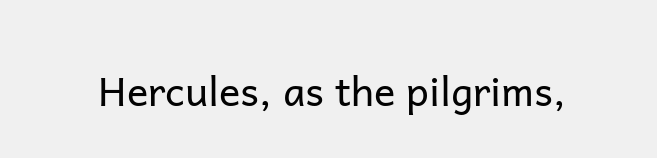Hercules, as the pilgrims,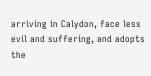arriving in Calydon, face less evil and suffering, and adopts the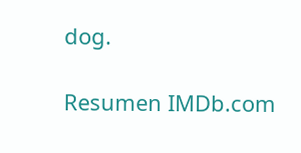dog.

Resumen IMDb.com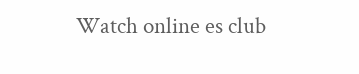Watch online es club